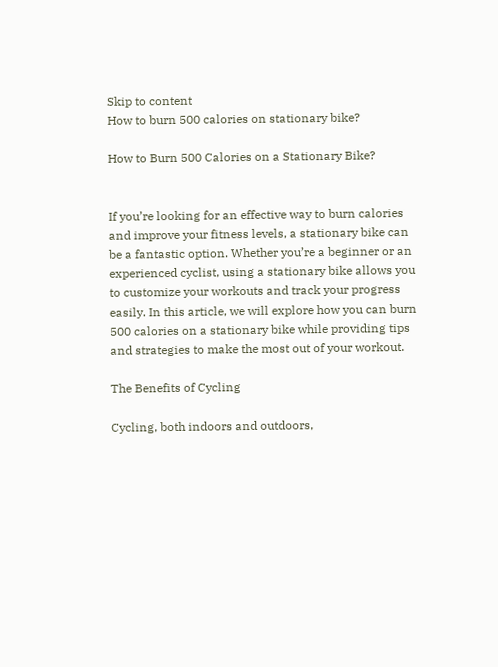Skip to content
How to burn 500 calories on stationary bike?

How to Burn 500 Calories on a Stationary Bike?


If you’re looking for an effective way to burn calories and improve your fitness levels, a stationary bike can be a fantastic option. Whether you’re a beginner or an experienced cyclist, using a stationary bike allows you to customize your workouts and track your progress easily. In this article, we will explore how you can burn 500 calories on a stationary bike while providing tips and strategies to make the most out of your workout.

The Benefits of Cycling

Cycling, both indoors and outdoors,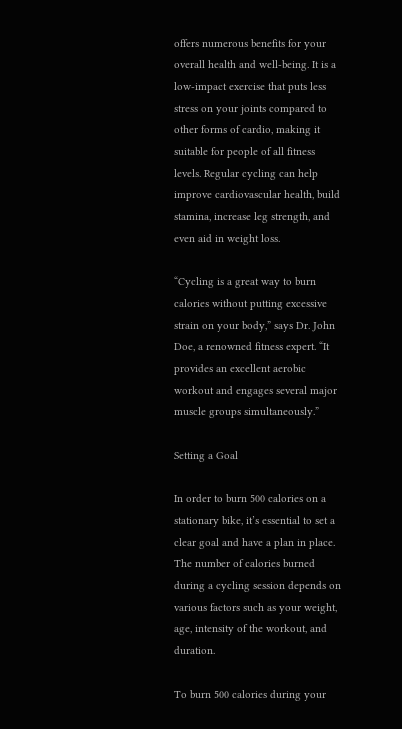offers numerous benefits for your overall health and well-being. It is a low-impact exercise that puts less stress on your joints compared to other forms of cardio, making it suitable for people of all fitness levels. Regular cycling can help improve cardiovascular health, build stamina, increase leg strength, and even aid in weight loss.

“Cycling is a great way to burn calories without putting excessive strain on your body,” says Dr. John Doe, a renowned fitness expert. “It provides an excellent aerobic workout and engages several major muscle groups simultaneously.”

Setting a Goal

In order to burn 500 calories on a stationary bike, it’s essential to set a clear goal and have a plan in place. The number of calories burned during a cycling session depends on various factors such as your weight, age, intensity of the workout, and duration.

To burn 500 calories during your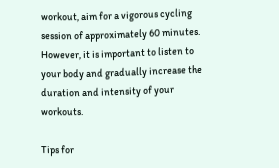workout, aim for a vigorous cycling session of approximately 60 minutes. However, it is important to listen to your body and gradually increase the duration and intensity of your workouts.

Tips for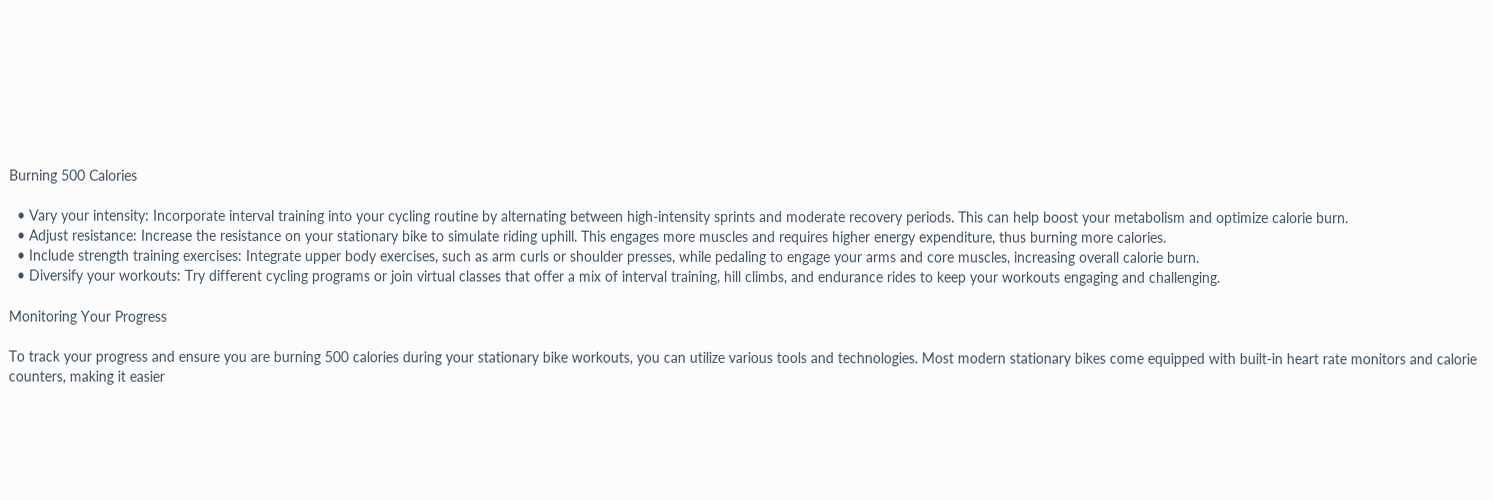Burning 500 Calories

  • Vary your intensity: Incorporate interval training into your cycling routine by alternating between high-intensity sprints and moderate recovery periods. This can help boost your metabolism and optimize calorie burn.
  • Adjust resistance: Increase the resistance on your stationary bike to simulate riding uphill. This engages more muscles and requires higher energy expenditure, thus burning more calories.
  • Include strength training exercises: Integrate upper body exercises, such as arm curls or shoulder presses, while pedaling to engage your arms and core muscles, increasing overall calorie burn.
  • Diversify your workouts: Try different cycling programs or join virtual classes that offer a mix of interval training, hill climbs, and endurance rides to keep your workouts engaging and challenging.

Monitoring Your Progress

To track your progress and ensure you are burning 500 calories during your stationary bike workouts, you can utilize various tools and technologies. Most modern stationary bikes come equipped with built-in heart rate monitors and calorie counters, making it easier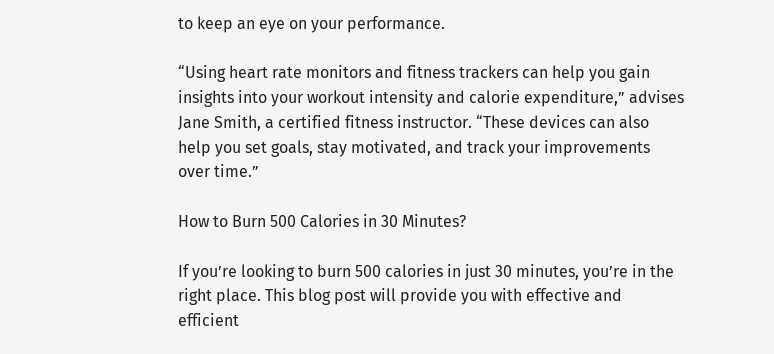to keep an eye on your performance.

“Using heart rate monitors and fitness trackers can help you gain insights into your workout intensity and calorie expenditure,” advises Jane Smith, a certified fitness instructor. “These devices can also help you set goals, stay motivated, and track your improvements over time.”

How to Burn 500 Calories in 30 Minutes?

If you’re looking to burn 500 calories in just 30 minutes, you’re in the right place. This blog post will provide you with effective and efficient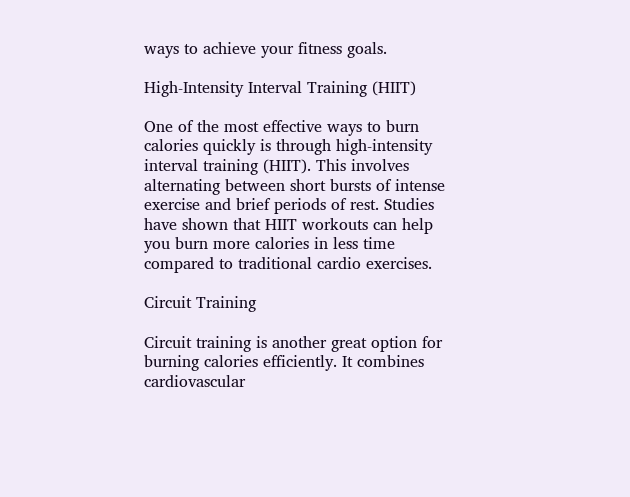ways to achieve your fitness goals.

High-Intensity Interval Training (HIIT)

One of the most effective ways to burn calories quickly is through high-intensity interval training (HIIT). This involves alternating between short bursts of intense exercise and brief periods of rest. Studies have shown that HIIT workouts can help you burn more calories in less time compared to traditional cardio exercises.

Circuit Training

Circuit training is another great option for burning calories efficiently. It combines cardiovascular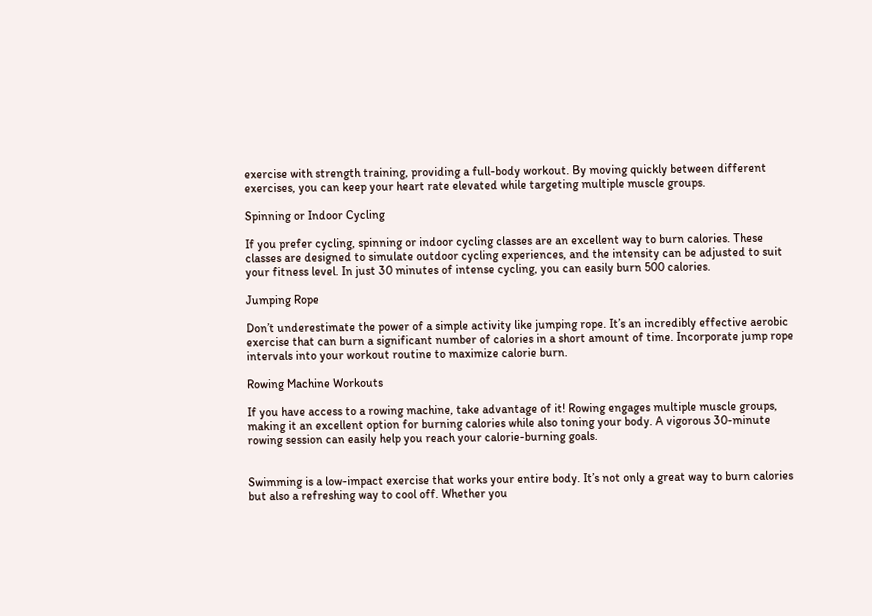exercise with strength training, providing a full-body workout. By moving quickly between different exercises, you can keep your heart rate elevated while targeting multiple muscle groups.

Spinning or Indoor Cycling

If you prefer cycling, spinning or indoor cycling classes are an excellent way to burn calories. These classes are designed to simulate outdoor cycling experiences, and the intensity can be adjusted to suit your fitness level. In just 30 minutes of intense cycling, you can easily burn 500 calories.

Jumping Rope

Don’t underestimate the power of a simple activity like jumping rope. It’s an incredibly effective aerobic exercise that can burn a significant number of calories in a short amount of time. Incorporate jump rope intervals into your workout routine to maximize calorie burn.

Rowing Machine Workouts

If you have access to a rowing machine, take advantage of it! Rowing engages multiple muscle groups, making it an excellent option for burning calories while also toning your body. A vigorous 30-minute rowing session can easily help you reach your calorie-burning goals.


Swimming is a low-impact exercise that works your entire body. It’s not only a great way to burn calories but also a refreshing way to cool off. Whether you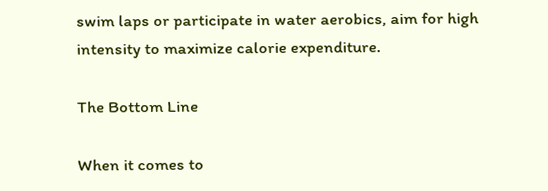swim laps or participate in water aerobics, aim for high intensity to maximize calorie expenditure.

The Bottom Line

When it comes to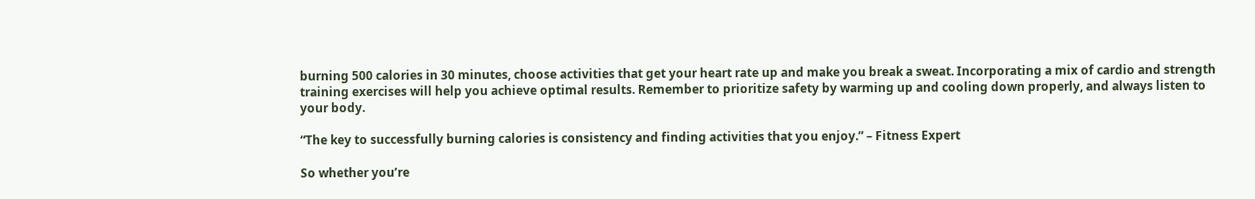burning 500 calories in 30 minutes, choose activities that get your heart rate up and make you break a sweat. Incorporating a mix of cardio and strength training exercises will help you achieve optimal results. Remember to prioritize safety by warming up and cooling down properly, and always listen to your body.

“The key to successfully burning calories is consistency and finding activities that you enjoy.” – Fitness Expert

So whether you’re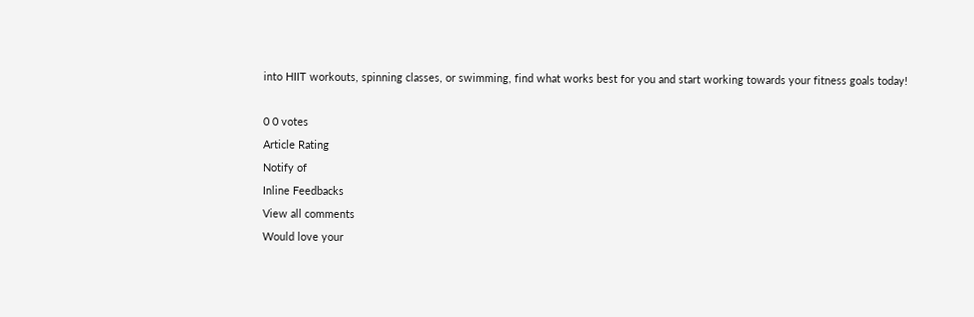into HIIT workouts, spinning classes, or swimming, find what works best for you and start working towards your fitness goals today!

0 0 votes
Article Rating
Notify of
Inline Feedbacks
View all comments
Would love your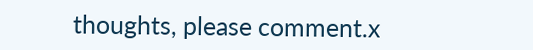thoughts, please comment.x